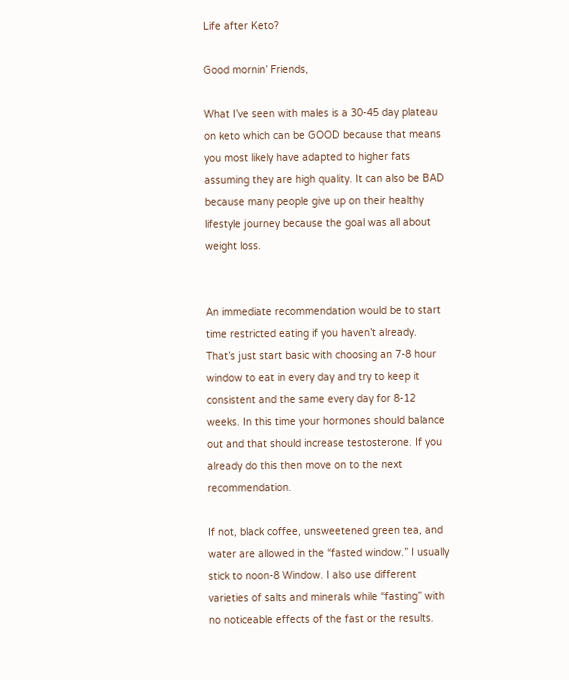Life after Keto?

Good mornin’ Friends,

What I’ve seen with males is a 30-45 day plateau on keto which can be GOOD because that means you most likely have adapted to higher fats assuming they are high quality. It can also be BAD because many people give up on their healthy lifestyle journey because the goal was all about weight loss.


An immediate recommendation would be to start time restricted eating if you haven’t already. That’s just start basic with choosing an 7-8 hour window to eat in every day and try to keep it consistent and the same every day for 8-12 weeks. In this time your hormones should balance out and that should increase testosterone. If you already do this then move on to the next recommendation.

If not, black coffee, unsweetened green tea, and water are allowed in the “fasted window.” I usually stick to noon-8 Window. I also use different varieties of salts and minerals while “fasting” with no noticeable effects of the fast or the results.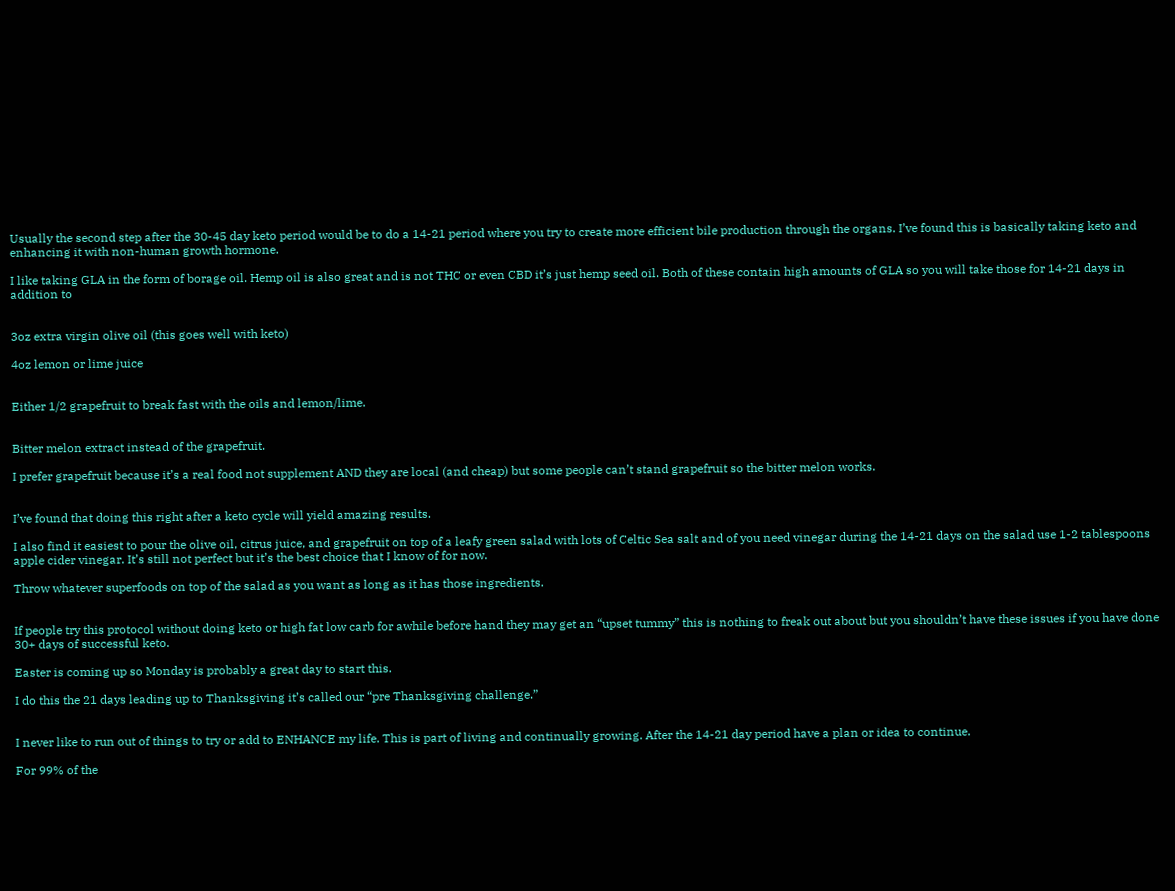Usually the second step after the 30-45 day keto period would be to do a 14-21 period where you try to create more efficient bile production through the organs. I’ve found this is basically taking keto and enhancing it with non-human growth hormone.

I like taking GLA in the form of borage oil. Hemp oil is also great and is not THC or even CBD it’s just hemp seed oil. Both of these contain high amounts of GLA so you will take those for 14-21 days in addition to


3oz extra virgin olive oil (this goes well with keto)

4oz lemon or lime juice


Either 1/2 grapefruit to break fast with the oils and lemon/lime.


Bitter melon extract instead of the grapefruit.

I prefer grapefruit because it’s a real food not supplement AND they are local (and cheap) but some people can’t stand grapefruit so the bitter melon works.


I’ve found that doing this right after a keto cycle will yield amazing results.

I also find it easiest to pour the olive oil, citrus juice, and grapefruit on top of a leafy green salad with lots of Celtic Sea salt and of you need vinegar during the 14-21 days on the salad use 1-2 tablespoons apple cider vinegar. It’s still not perfect but it’s the best choice that I know of for now.

Throw whatever superfoods on top of the salad as you want as long as it has those ingredients.


If people try this protocol without doing keto or high fat low carb for awhile before hand they may get an “upset tummy” this is nothing to freak out about but you shouldn’t have these issues if you have done 30+ days of successful keto.

Easter is coming up so Monday is probably a great day to start this.

I do this the 21 days leading up to Thanksgiving it’s called our “pre Thanksgiving challenge.”


I never like to run out of things to try or add to ENHANCE my life. This is part of living and continually growing. After the 14-21 day period have a plan or idea to continue.

For 99% of the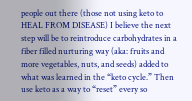people out there (those not using keto to HEAL FROM DISEASE) I believe the next step will be to reintroduce carbohydrates in a fiber filled nurturing way (aka: fruits and more vegetables, nuts, and seeds) added to what was learned in the “keto cycle.” Then use keto as a way to “reset” every so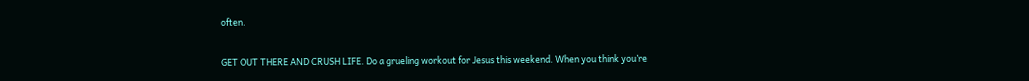often.

GET OUT THERE AND CRUSH LIFE. Do a grueling workout for Jesus this weekend. When you think you’re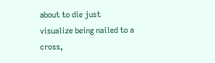about to die just visualize being nailed to a cross,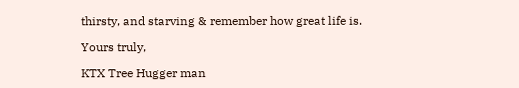thirsty, and starving & remember how great life is.

Yours truly,

KTX Tree Hugger man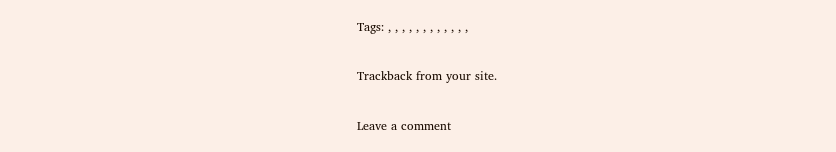Tags: , , , , , , , , , , , ,

Trackback from your site.

Leave a comment